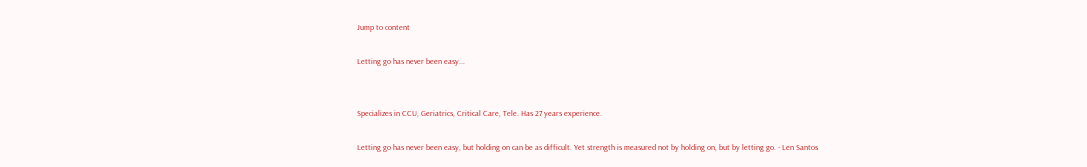Jump to content

Letting go has never been easy...


Specializes in CCU, Geriatrics, Critical Care, Tele. Has 27 years experience.

Letting go has never been easy, but holding on can be as difficult. Yet strength is measured not by holding on, but by letting go. - Len Santos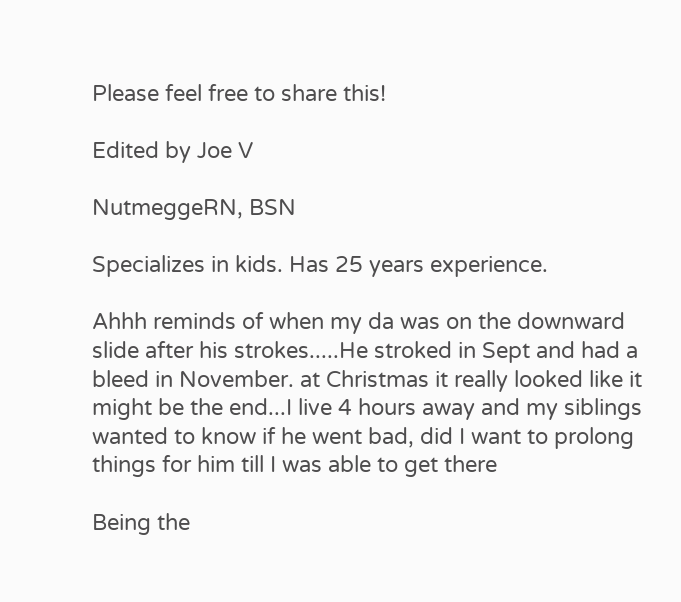Please feel free to share this!

Edited by Joe V

NutmeggeRN, BSN

Specializes in kids. Has 25 years experience.

Ahhh reminds of when my da was on the downward slide after his strokes.....He stroked in Sept and had a bleed in November. at Christmas it really looked like it might be the end...I live 4 hours away and my siblings wanted to know if he went bad, did I want to prolong things for him till I was able to get there

Being the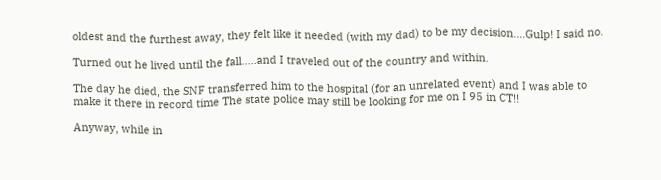oldest and the furthest away, they felt like it needed (with my dad) to be my decision....Gulp! I said no.

Turned out he lived until the fall.....and I traveled out of the country and within.

The day he died, the SNF transferred him to the hospital (for an unrelated event) and I was able to make it there in record time The state police may still be looking for me on I 95 in CT!!

Anyway, while in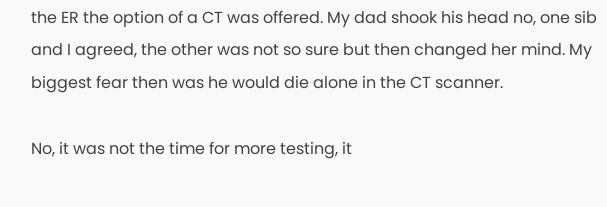the ER the option of a CT was offered. My dad shook his head no, one sib and I agreed, the other was not so sure but then changed her mind. My biggest fear then was he would die alone in the CT scanner.

No, it was not the time for more testing, it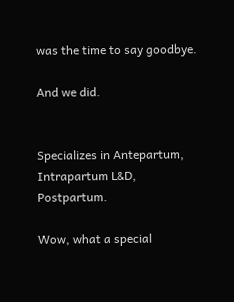was the time to say goodbye.

And we did.


Specializes in Antepartum, Intrapartum L&D, Postpartum.

Wow, what a special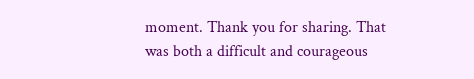moment. Thank you for sharing. That was both a difficult and courageous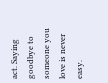act. Saying goodbye to someone you love is never easy.